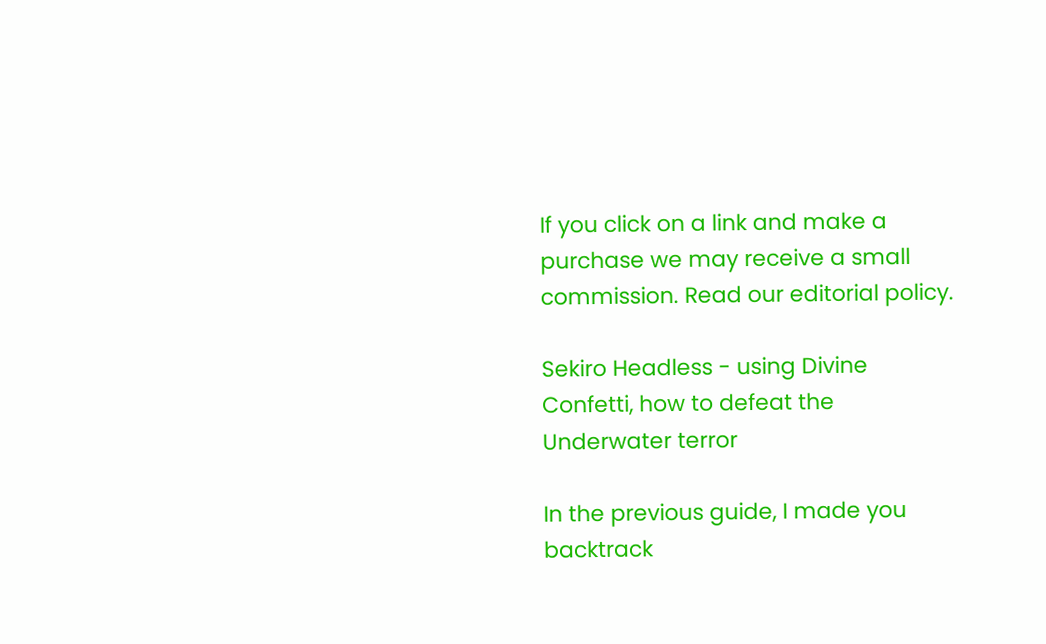If you click on a link and make a purchase we may receive a small commission. Read our editorial policy.

Sekiro Headless - using Divine Confetti, how to defeat the Underwater terror

In the previous guide, I made you backtrack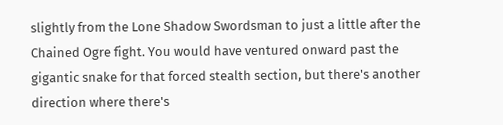slightly from the Lone Shadow Swordsman to just a little after the Chained Ogre fight. You would have ventured onward past the gigantic snake for that forced stealth section, but there's another direction where there's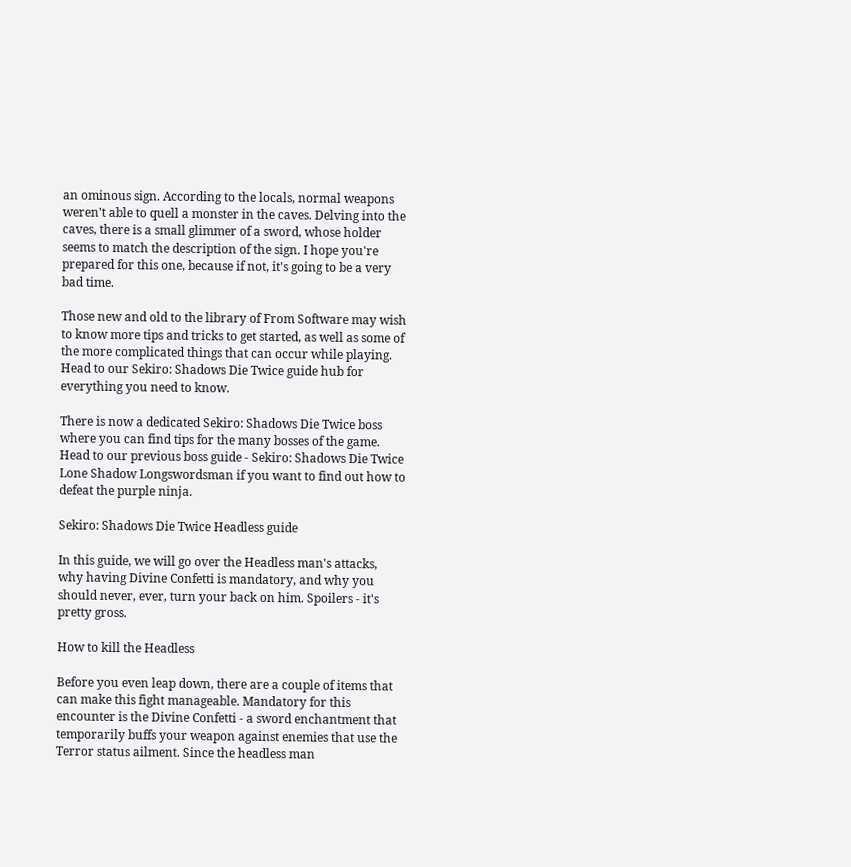an ominous sign. According to the locals, normal weapons weren't able to quell a monster in the caves. Delving into the caves, there is a small glimmer of a sword, whose holder seems to match the description of the sign. I hope you're prepared for this one, because if not, it's going to be a very bad time.

Those new and old to the library of From Software may wish to know more tips and tricks to get started, as well as some of the more complicated things that can occur while playing. Head to our Sekiro: Shadows Die Twice guide hub for everything you need to know.

There is now a dedicated Sekiro: Shadows Die Twice boss where you can find tips for the many bosses of the game. Head to our previous boss guide - Sekiro: Shadows Die Twice Lone Shadow Longswordsman if you want to find out how to defeat the purple ninja.

Sekiro: Shadows Die Twice Headless guide

In this guide, we will go over the Headless man's attacks, why having Divine Confetti is mandatory, and why you should never, ever, turn your back on him. Spoilers - it's pretty gross.

How to kill the Headless

Before you even leap down, there are a couple of items that can make this fight manageable. Mandatory for this encounter is the Divine Confetti - a sword enchantment that temporarily buffs your weapon against enemies that use the Terror status ailment. Since the headless man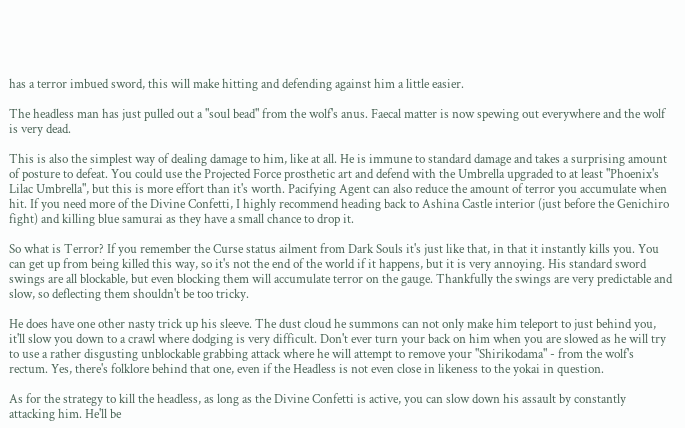has a terror imbued sword, this will make hitting and defending against him a little easier.

The headless man has just pulled out a "soul bead" from the wolf's anus. Faecal matter is now spewing out everywhere and the wolf is very dead.

This is also the simplest way of dealing damage to him, like at all. He is immune to standard damage and takes a surprising amount of posture to defeat. You could use the Projected Force prosthetic art and defend with the Umbrella upgraded to at least "Phoenix's Lilac Umbrella", but this is more effort than it's worth. Pacifying Agent can also reduce the amount of terror you accumulate when hit. If you need more of the Divine Confetti, I highly recommend heading back to Ashina Castle interior (just before the Genichiro fight) and killing blue samurai as they have a small chance to drop it.

So what is Terror? If you remember the Curse status ailment from Dark Souls it's just like that, in that it instantly kills you. You can get up from being killed this way, so it's not the end of the world if it happens, but it is very annoying. His standard sword swings are all blockable, but even blocking them will accumulate terror on the gauge. Thankfully the swings are very predictable and slow, so deflecting them shouldn't be too tricky.

He does have one other nasty trick up his sleeve. The dust cloud he summons can not only make him teleport to just behind you, it'll slow you down to a crawl where dodging is very difficult. Don't ever turn your back on him when you are slowed as he will try to use a rather disgusting unblockable grabbing attack where he will attempt to remove your "Shirikodama" - from the wolf's rectum. Yes, there's folklore behind that one, even if the Headless is not even close in likeness to the yokai in question.

As for the strategy to kill the headless, as long as the Divine Confetti is active, you can slow down his assault by constantly attacking him. He'll be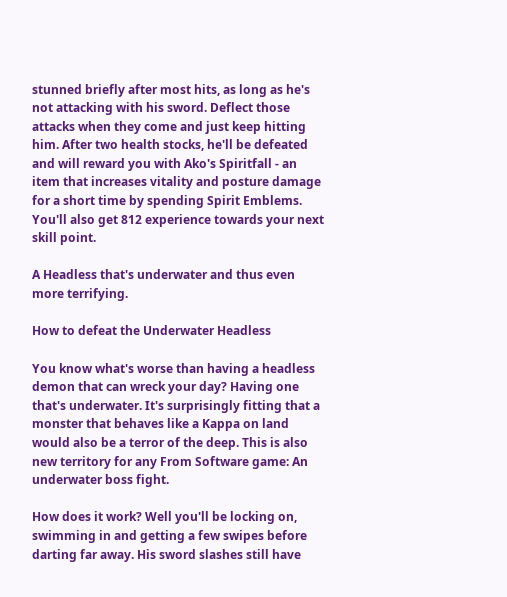stunned briefly after most hits, as long as he's not attacking with his sword. Deflect those attacks when they come and just keep hitting him. After two health stocks, he'll be defeated and will reward you with Ako's Spiritfall - an item that increases vitality and posture damage for a short time by spending Spirit Emblems. You'll also get 812 experience towards your next skill point.

A Headless that's underwater and thus even more terrifying.

How to defeat the Underwater Headless

You know what's worse than having a headless demon that can wreck your day? Having one that's underwater. It's surprisingly fitting that a monster that behaves like a Kappa on land would also be a terror of the deep. This is also new territory for any From Software game: An underwater boss fight.

How does it work? Well you'll be locking on, swimming in and getting a few swipes before darting far away. His sword slashes still have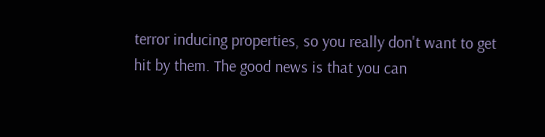terror inducing properties, so you really don't want to get hit by them. The good news is that you can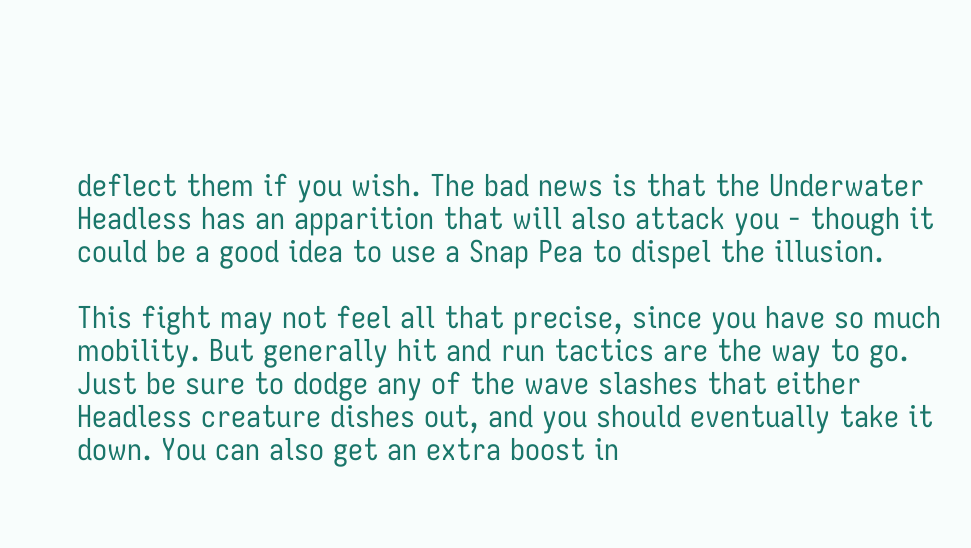deflect them if you wish. The bad news is that the Underwater Headless has an apparition that will also attack you - though it could be a good idea to use a Snap Pea to dispel the illusion.

This fight may not feel all that precise, since you have so much mobility. But generally hit and run tactics are the way to go. Just be sure to dodge any of the wave slashes that either Headless creature dishes out, and you should eventually take it down. You can also get an extra boost in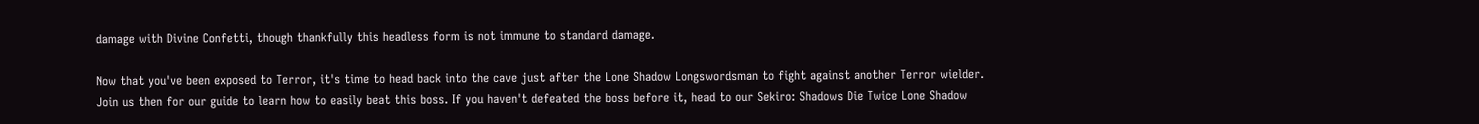damage with Divine Confetti, though thankfully this headless form is not immune to standard damage.

Now that you've been exposed to Terror, it's time to head back into the cave just after the Lone Shadow Longswordsman to fight against another Terror wielder. Join us then for our guide to learn how to easily beat this boss. If you haven't defeated the boss before it, head to our Sekiro: Shadows Die Twice Lone Shadow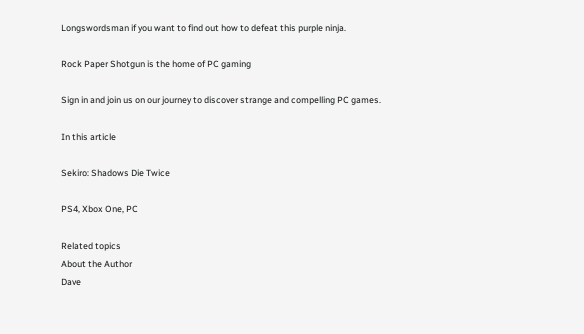Longswordsman if you want to find out how to defeat this purple ninja.

Rock Paper Shotgun is the home of PC gaming

Sign in and join us on our journey to discover strange and compelling PC games.

In this article

Sekiro: Shadows Die Twice

PS4, Xbox One, PC

Related topics
About the Author
Dave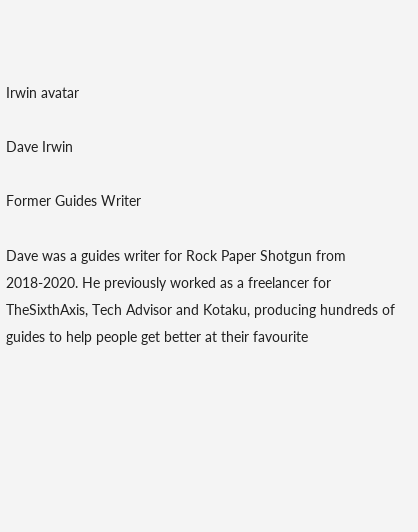Irwin avatar

Dave Irwin

Former Guides Writer

Dave was a guides writer for Rock Paper Shotgun from 2018-2020. He previously worked as a freelancer for TheSixthAxis, Tech Advisor and Kotaku, producing hundreds of guides to help people get better at their favourite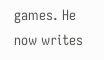games. He now writes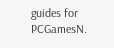guides for PCGamesN.